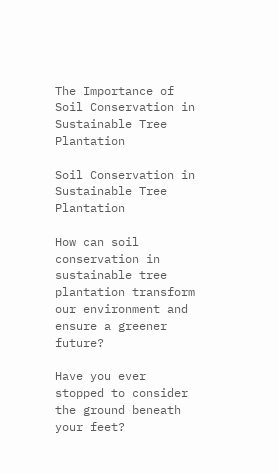The Importance of Soil Conservation in Sustainable Tree Plantation

Soil Conservation in Sustainable Tree Plantation

How can soil conservation in sustainable tree plantation transform our environment and ensure a greener future?

Have you ever stopped to consider the ground beneath your feet?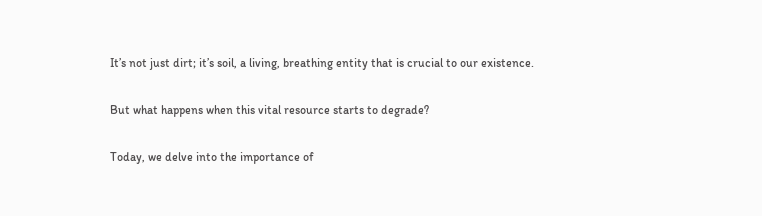It’s not just dirt; it’s soil, a living, breathing entity that is crucial to our existence.

But what happens when this vital resource starts to degrade?

Today, we delve into the importance of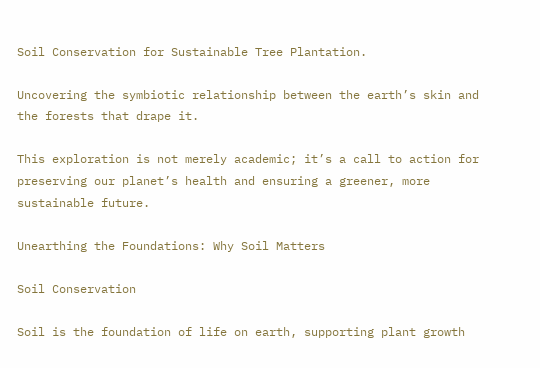Soil Conservation for Sustainable Tree Plantation.

Uncovering the symbiotic relationship between the earth’s skin and the forests that drape it.

This exploration is not merely academic; it’s a call to action for preserving our planet’s health and ensuring a greener, more sustainable future.

Unearthing the Foundations: Why Soil Matters

Soil Conservation

Soil is the foundation of life on earth, supporting plant growth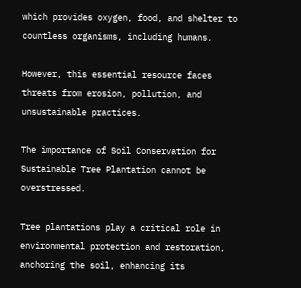which provides oxygen, food, and shelter to countless organisms, including humans.

However, this essential resource faces threats from erosion, pollution, and unsustainable practices.

The importance of Soil Conservation for Sustainable Tree Plantation cannot be overstressed.

Tree plantations play a critical role in environmental protection and restoration, anchoring the soil, enhancing its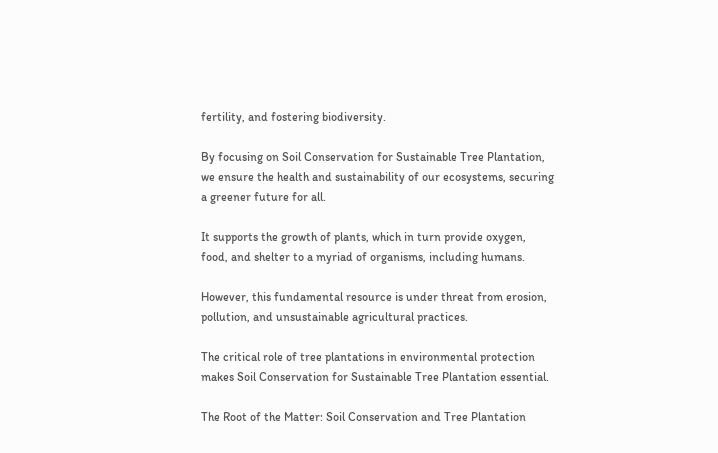fertility, and fostering biodiversity.

By focusing on Soil Conservation for Sustainable Tree Plantation, we ensure the health and sustainability of our ecosystems, securing a greener future for all.

It supports the growth of plants, which in turn provide oxygen, food, and shelter to a myriad of organisms, including humans.

However, this fundamental resource is under threat from erosion, pollution, and unsustainable agricultural practices.

The critical role of tree plantations in environmental protection makes Soil Conservation for Sustainable Tree Plantation essential.

The Root of the Matter: Soil Conservation and Tree Plantation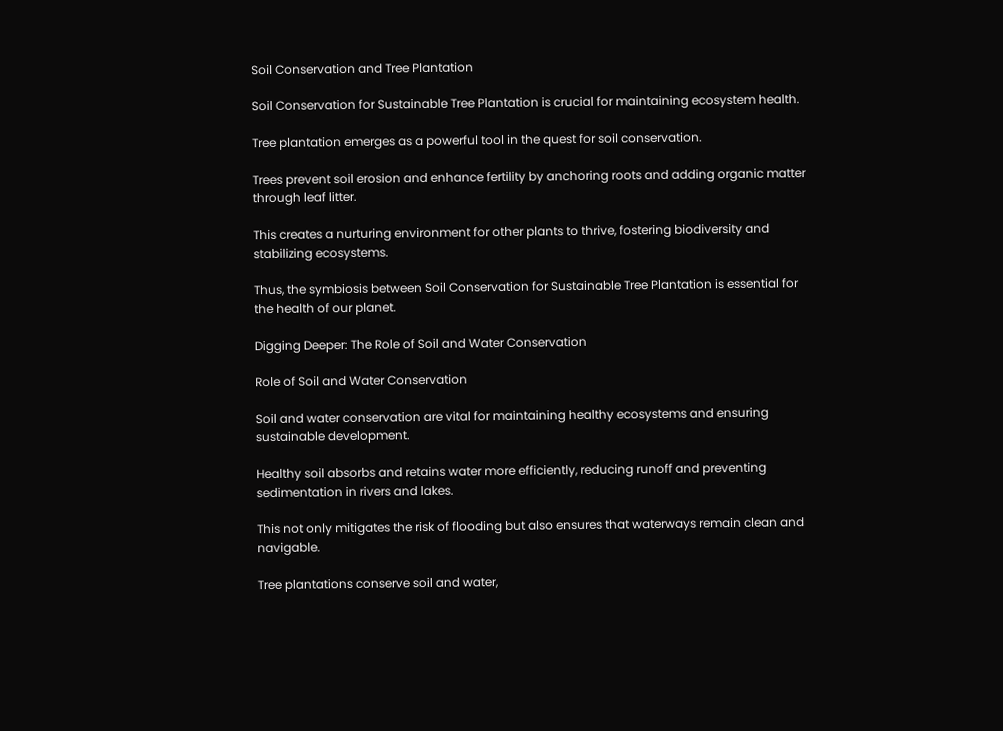Soil Conservation and Tree Plantation

Soil Conservation for Sustainable Tree Plantation is crucial for maintaining ecosystem health.

Tree plantation emerges as a powerful tool in the quest for soil conservation.

Trees prevent soil erosion and enhance fertility by anchoring roots and adding organic matter through leaf litter.

This creates a nurturing environment for other plants to thrive, fostering biodiversity and stabilizing ecosystems.

Thus, the symbiosis between Soil Conservation for Sustainable Tree Plantation is essential for the health of our planet.

Digging Deeper: The Role of Soil and Water Conservation

Role of Soil and Water Conservation

Soil and water conservation are vital for maintaining healthy ecosystems and ensuring sustainable development.

Healthy soil absorbs and retains water more efficiently, reducing runoff and preventing sedimentation in rivers and lakes.

This not only mitigates the risk of flooding but also ensures that waterways remain clean and navigable.

Tree plantations conserve soil and water,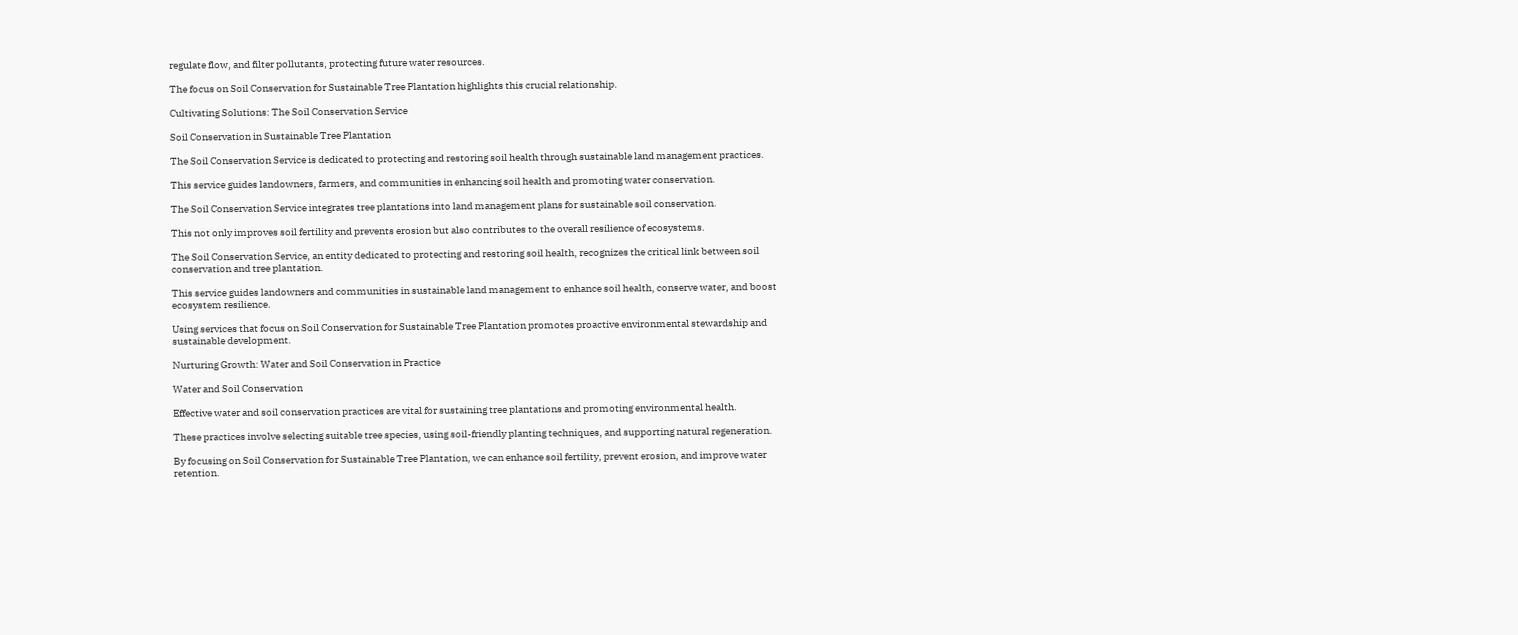regulate flow, and filter pollutants, protecting future water resources.

The focus on Soil Conservation for Sustainable Tree Plantation highlights this crucial relationship.

Cultivating Solutions: The Soil Conservation Service

Soil Conservation in Sustainable Tree Plantation

The Soil Conservation Service is dedicated to protecting and restoring soil health through sustainable land management practices.

This service guides landowners, farmers, and communities in enhancing soil health and promoting water conservation.

The Soil Conservation Service integrates tree plantations into land management plans for sustainable soil conservation.

This not only improves soil fertility and prevents erosion but also contributes to the overall resilience of ecosystems.

The Soil Conservation Service, an entity dedicated to protecting and restoring soil health, recognizes the critical link between soil conservation and tree plantation.

This service guides landowners and communities in sustainable land management to enhance soil health, conserve water, and boost ecosystem resilience.

Using services that focus on Soil Conservation for Sustainable Tree Plantation promotes proactive environmental stewardship and sustainable development.

Nurturing Growth: Water and Soil Conservation in Practice

Water and Soil Conservation

Effective water and soil conservation practices are vital for sustaining tree plantations and promoting environmental health.

These practices involve selecting suitable tree species, using soil-friendly planting techniques, and supporting natural regeneration.

By focusing on Soil Conservation for Sustainable Tree Plantation, we can enhance soil fertility, prevent erosion, and improve water retention.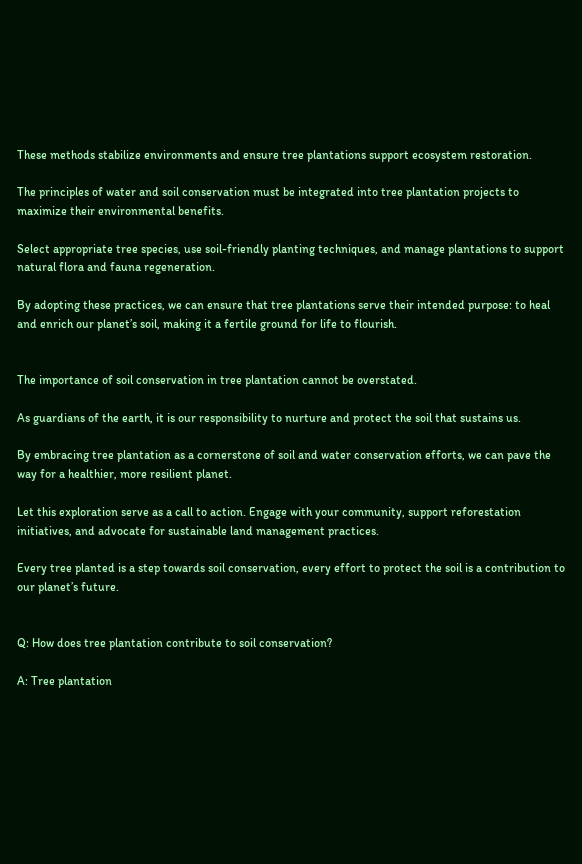These methods stabilize environments and ensure tree plantations support ecosystem restoration.

The principles of water and soil conservation must be integrated into tree plantation projects to maximize their environmental benefits.

Select appropriate tree species, use soil-friendly planting techniques, and manage plantations to support natural flora and fauna regeneration.

By adopting these practices, we can ensure that tree plantations serve their intended purpose: to heal and enrich our planet’s soil, making it a fertile ground for life to flourish.


The importance of soil conservation in tree plantation cannot be overstated.

As guardians of the earth, it is our responsibility to nurture and protect the soil that sustains us.

By embracing tree plantation as a cornerstone of soil and water conservation efforts, we can pave the way for a healthier, more resilient planet.

Let this exploration serve as a call to action. Engage with your community, support reforestation initiatives, and advocate for sustainable land management practices.

Every tree planted is a step towards soil conservation, every effort to protect the soil is a contribution to our planet’s future.


Q: How does tree plantation contribute to soil conservation?

A: Tree plantation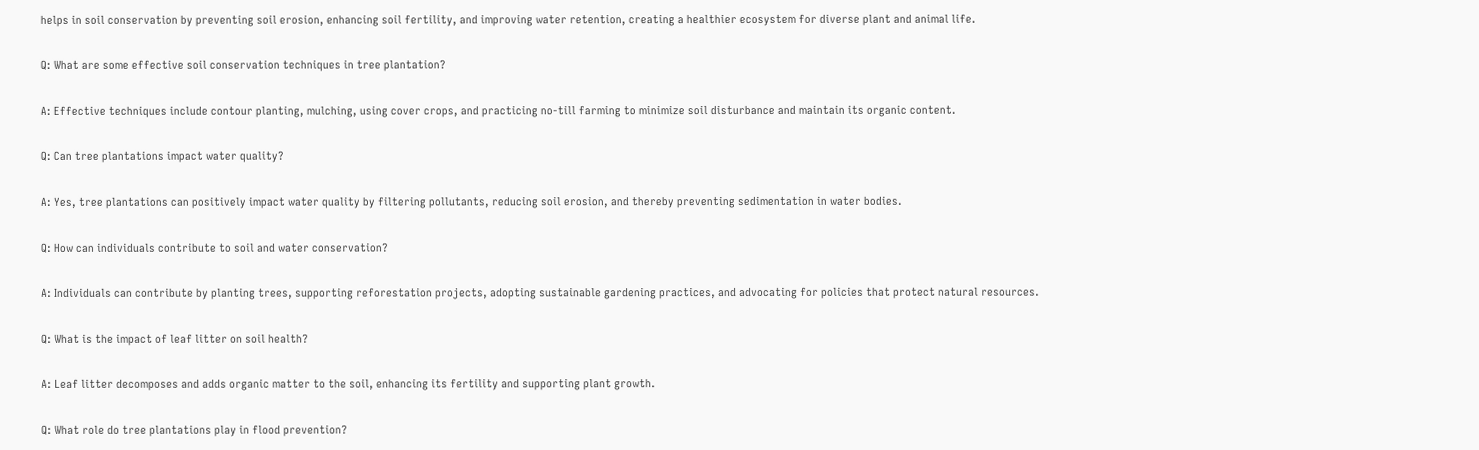helps in soil conservation by preventing soil erosion, enhancing soil fertility, and improving water retention, creating a healthier ecosystem for diverse plant and animal life.

Q: What are some effective soil conservation techniques in tree plantation?

A: Effective techniques include contour planting, mulching, using cover crops, and practicing no-till farming to minimize soil disturbance and maintain its organic content.

Q: Can tree plantations impact water quality?

A: Yes, tree plantations can positively impact water quality by filtering pollutants, reducing soil erosion, and thereby preventing sedimentation in water bodies.

Q: How can individuals contribute to soil and water conservation?

A: Individuals can contribute by planting trees, supporting reforestation projects, adopting sustainable gardening practices, and advocating for policies that protect natural resources.

Q: What is the impact of leaf litter on soil health?

A: Leaf litter decomposes and adds organic matter to the soil, enhancing its fertility and supporting plant growth.

Q: What role do tree plantations play in flood prevention?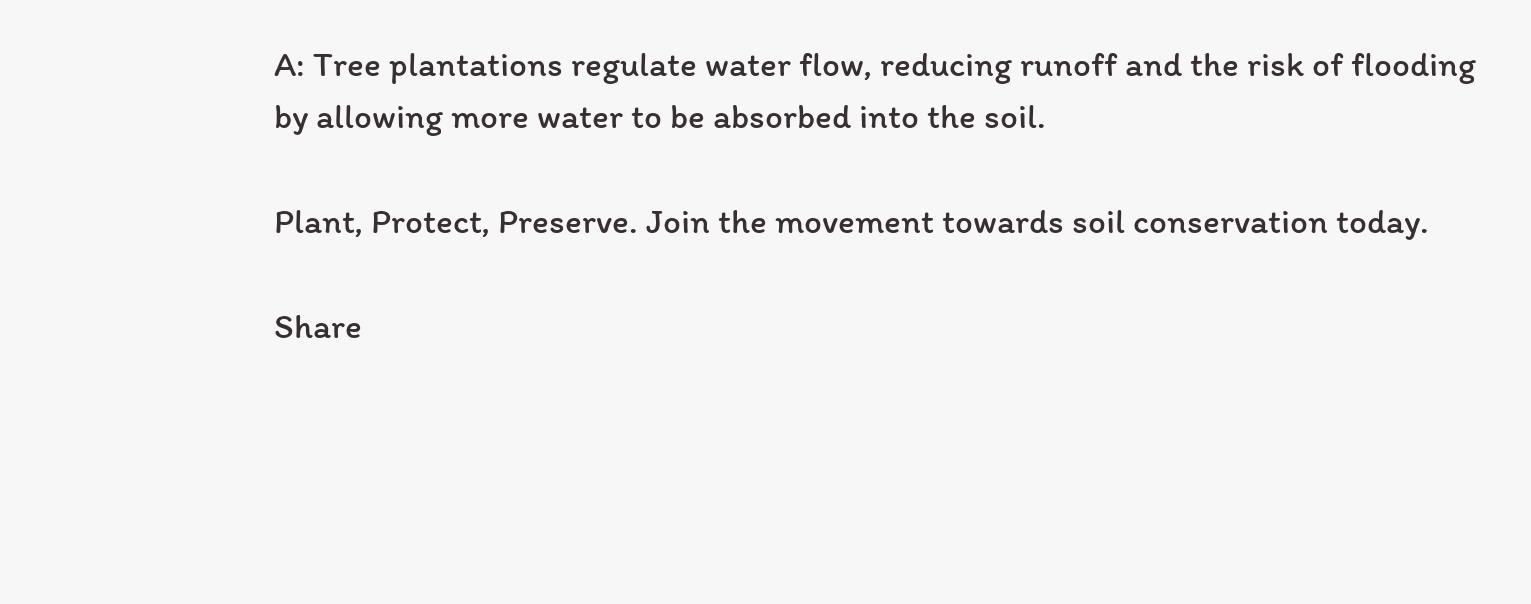A: Tree plantations regulate water flow, reducing runoff and the risk of flooding by allowing more water to be absorbed into the soil.

Plant, Protect, Preserve. Join the movement towards soil conservation today.

Share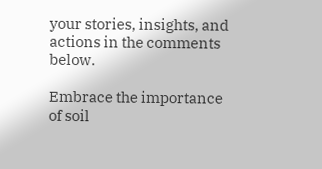your stories, insights, and actions in the comments below.

Embrace the importance of soil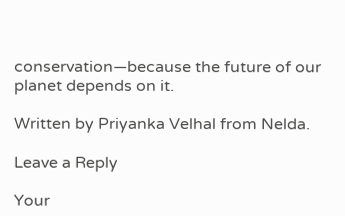conservation—because the future of our planet depends on it.

Written by Priyanka Velhal from Nelda.

Leave a Reply

Your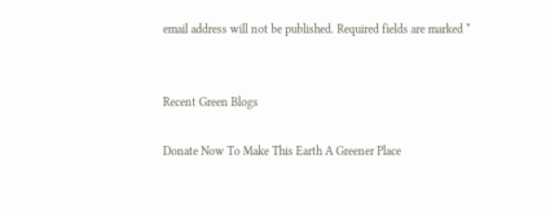email address will not be published. Required fields are marked *


Recent Green Blogs

Donate Now To Make This Earth A Greener Place